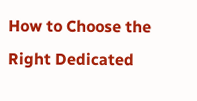How to Choose the Right Dedicated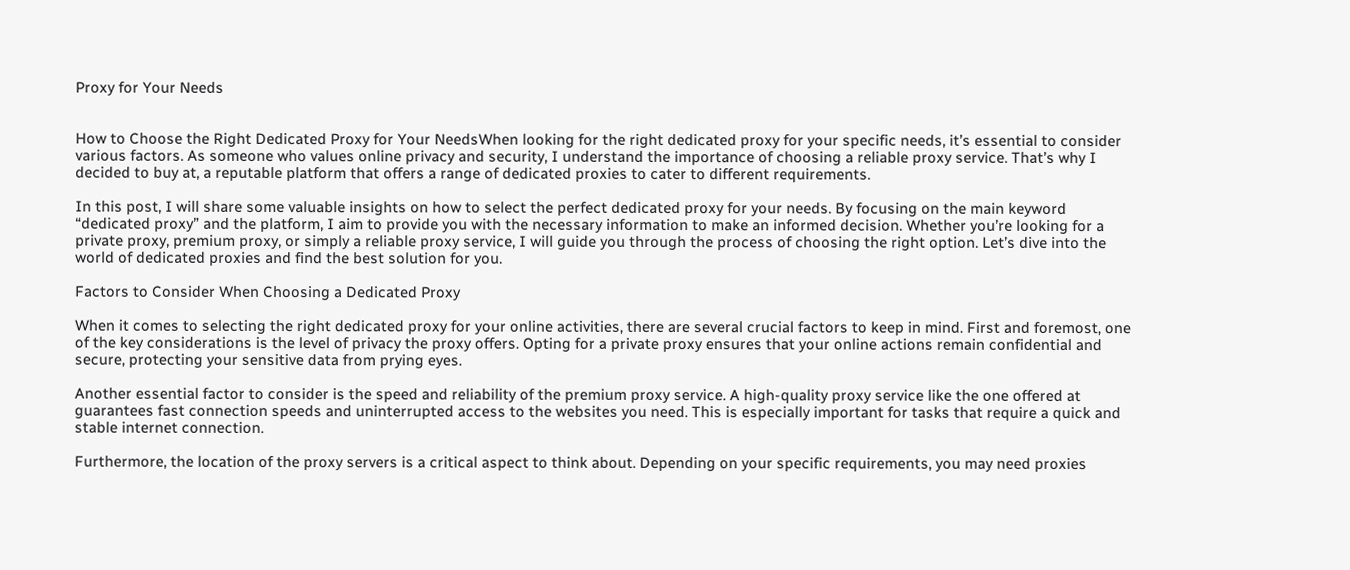Proxy for Your Needs


How to Choose the Right Dedicated Proxy for Your NeedsWhen looking for the right dedicated proxy for your specific needs, it’s essential to consider various factors. As someone who values online privacy and security, I understand the importance of choosing a reliable proxy service. That’s why I decided to buy at, a reputable platform that offers a range of dedicated proxies to cater to different requirements.

In this post, I will share some valuable insights on how to select the perfect dedicated proxy for your needs. By focusing on the main keyword “dedicated proxy” and the platform, I aim to provide you with the necessary information to make an informed decision. Whether you’re looking for a private proxy, premium proxy, or simply a reliable proxy service, I will guide you through the process of choosing the right option. Let’s dive into the world of dedicated proxies and find the best solution for you.

Factors to Consider When Choosing a Dedicated Proxy

When it comes to selecting the right dedicated proxy for your online activities, there are several crucial factors to keep in mind. First and foremost, one of the key considerations is the level of privacy the proxy offers. Opting for a private proxy ensures that your online actions remain confidential and secure, protecting your sensitive data from prying eyes.

Another essential factor to consider is the speed and reliability of the premium proxy service. A high-quality proxy service like the one offered at guarantees fast connection speeds and uninterrupted access to the websites you need. This is especially important for tasks that require a quick and stable internet connection.

Furthermore, the location of the proxy servers is a critical aspect to think about. Depending on your specific requirements, you may need proxies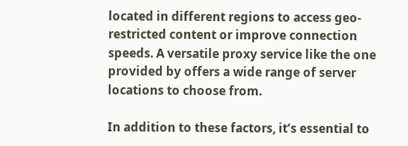located in different regions to access geo-restricted content or improve connection speeds. A versatile proxy service like the one provided by offers a wide range of server locations to choose from.

In addition to these factors, it’s essential to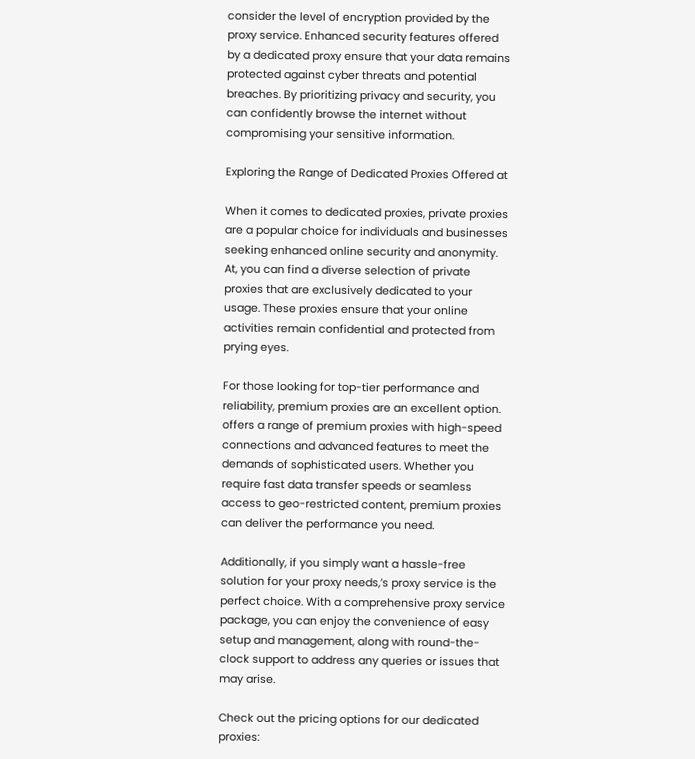consider the level of encryption provided by the proxy service. Enhanced security features offered by a dedicated proxy ensure that your data remains protected against cyber threats and potential breaches. By prioritizing privacy and security, you can confidently browse the internet without compromising your sensitive information.

Exploring the Range of Dedicated Proxies Offered at

When it comes to dedicated proxies, private proxies are a popular choice for individuals and businesses seeking enhanced online security and anonymity. At, you can find a diverse selection of private proxies that are exclusively dedicated to your usage. These proxies ensure that your online activities remain confidential and protected from prying eyes.

For those looking for top-tier performance and reliability, premium proxies are an excellent option. offers a range of premium proxies with high-speed connections and advanced features to meet the demands of sophisticated users. Whether you require fast data transfer speeds or seamless access to geo-restricted content, premium proxies can deliver the performance you need.

Additionally, if you simply want a hassle-free solution for your proxy needs,’s proxy service is the perfect choice. With a comprehensive proxy service package, you can enjoy the convenience of easy setup and management, along with round-the-clock support to address any queries or issues that may arise.

Check out the pricing options for our dedicated proxies: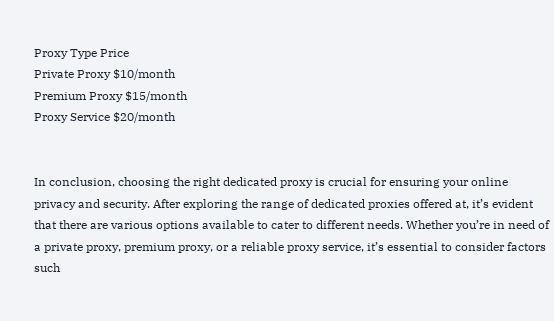Proxy Type Price
Private Proxy $10/month
Premium Proxy $15/month
Proxy Service $20/month


In conclusion, choosing the right dedicated proxy is crucial for ensuring your online privacy and security. After exploring the range of dedicated proxies offered at, it’s evident that there are various options available to cater to different needs. Whether you’re in need of a private proxy, premium proxy, or a reliable proxy service, it’s essential to consider factors such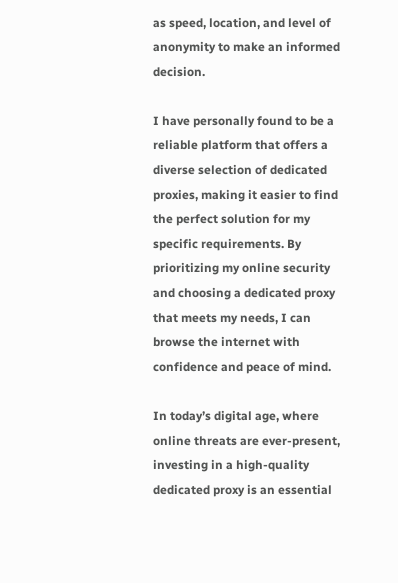as speed, location, and level of anonymity to make an informed decision.

I have personally found to be a reliable platform that offers a diverse selection of dedicated proxies, making it easier to find the perfect solution for my specific requirements. By prioritizing my online security and choosing a dedicated proxy that meets my needs, I can browse the internet with confidence and peace of mind.

In today’s digital age, where online threats are ever-present, investing in a high-quality dedicated proxy is an essential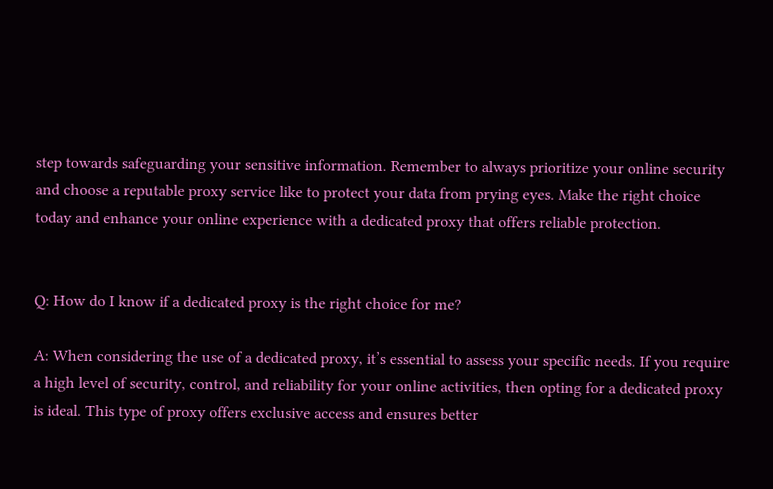step towards safeguarding your sensitive information. Remember to always prioritize your online security and choose a reputable proxy service like to protect your data from prying eyes. Make the right choice today and enhance your online experience with a dedicated proxy that offers reliable protection.


Q: How do I know if a dedicated proxy is the right choice for me?

A: When considering the use of a dedicated proxy, it’s essential to assess your specific needs. If you require a high level of security, control, and reliability for your online activities, then opting for a dedicated proxy is ideal. This type of proxy offers exclusive access and ensures better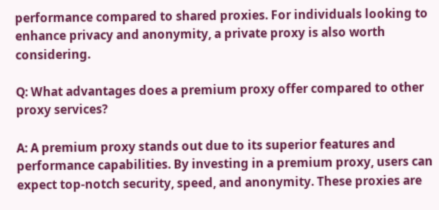performance compared to shared proxies. For individuals looking to enhance privacy and anonymity, a private proxy is also worth considering.

Q: What advantages does a premium proxy offer compared to other proxy services?

A: A premium proxy stands out due to its superior features and performance capabilities. By investing in a premium proxy, users can expect top-notch security, speed, and anonymity. These proxies are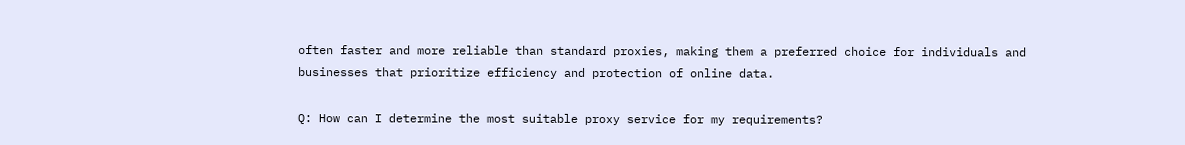often faster and more reliable than standard proxies, making them a preferred choice for individuals and businesses that prioritize efficiency and protection of online data.

Q: How can I determine the most suitable proxy service for my requirements?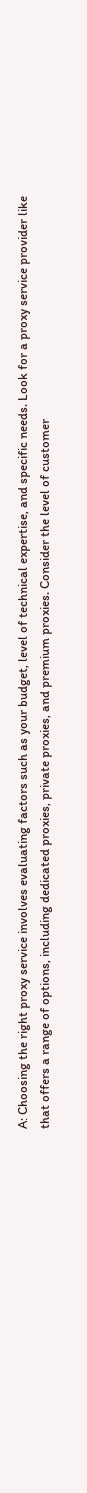A: Choosing the right proxy service involves evaluating factors such as your budget, level of technical expertise, and specific needs. Look for a proxy service provider like that offers a range of options, including dedicated proxies, private proxies, and premium proxies. Consider the level of customer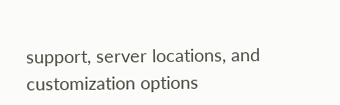support, server locations, and customization options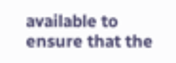available to ensure that the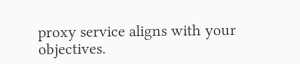proxy service aligns with your objectives.